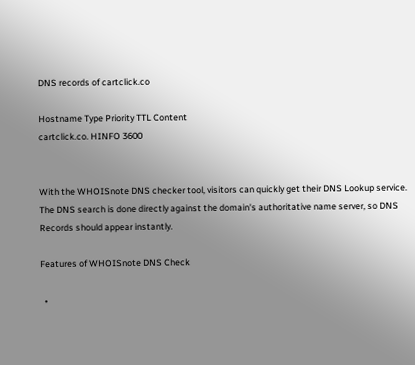DNS records of cartclick.co

Hostname Type Priority TTL Content
cartclick.co. HINFO 3600


With the WHOISnote DNS checker tool, visitors can quickly get their DNS Lookup service. The DNS search is done directly against the domain's authoritative name server, so DNS Records should appear instantly.

Features of WHOISnote DNS Check

  •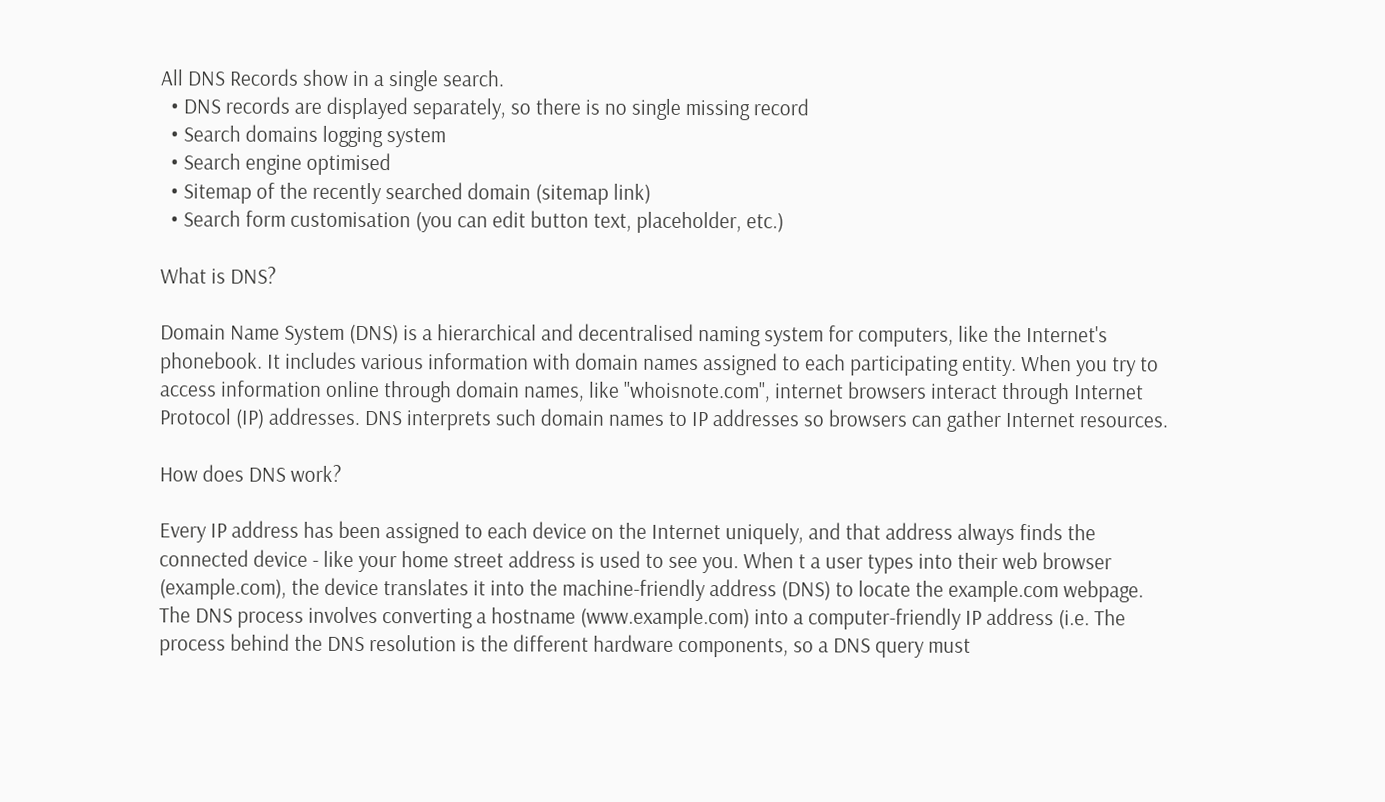All DNS Records show in a single search.
  • DNS records are displayed separately, so there is no single missing record
  • Search domains logging system
  • Search engine optimised
  • Sitemap of the recently searched domain (sitemap link)
  • Search form customisation (you can edit button text, placeholder, etc.)

What is DNS?

Domain Name System (DNS) is a hierarchical and decentralised naming system for computers, like the Internet's phonebook. It includes various information with domain names assigned to each participating entity. When you try to access information online through domain names, like "whoisnote.com", internet browsers interact through Internet Protocol (IP) addresses. DNS interprets such domain names to IP addresses so browsers can gather Internet resources.

How does DNS work?

Every IP address has been assigned to each device on the Internet uniquely, and that address always finds the connected device - like your home street address is used to see you. When t a user types into their web browser (example.com), the device translates it into the machine-friendly address (DNS) to locate the example.com webpage. The DNS process involves converting a hostname (www.example.com) into a computer-friendly IP address (i.e. The process behind the DNS resolution is the different hardware components, so a DNS query must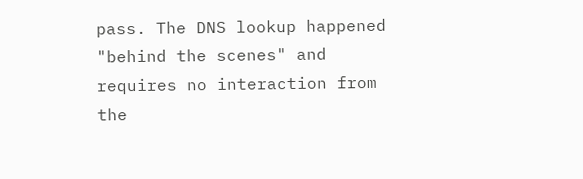pass. The DNS lookup happened "behind the scenes" and requires no interaction from the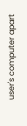user's computer apart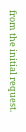from the initial request.